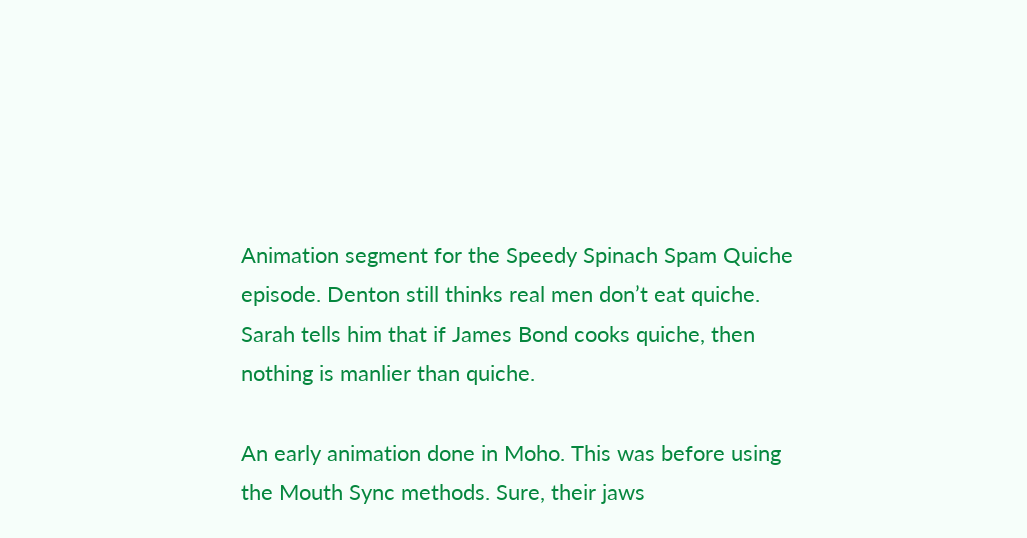Animation segment for the Speedy Spinach Spam Quiche episode. Denton still thinks real men don’t eat quiche. Sarah tells him that if James Bond cooks quiche, then nothing is manlier than quiche.

An early animation done in Moho. This was before using the Mouth Sync methods. Sure, their jaws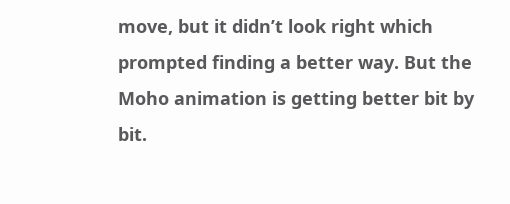move, but it didn’t look right which prompted finding a better way. But the Moho animation is getting better bit by bit.